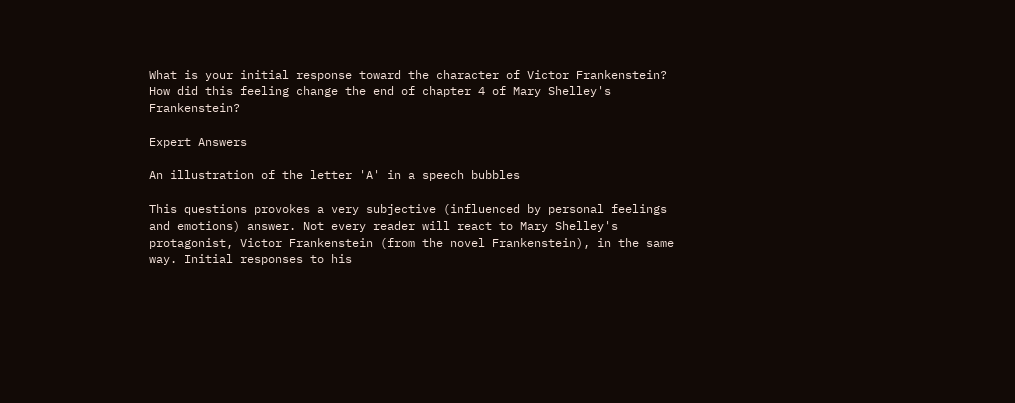What is your initial response toward the character of Victor Frankenstein? How did this feeling change the end of chapter 4 of Mary Shelley's Frankenstein?

Expert Answers

An illustration of the letter 'A' in a speech bubbles

This questions provokes a very subjective (influenced by personal feelings and emotions) answer. Not every reader will react to Mary Shelley's protagonist, Victor Frankenstein (from the novel Frankenstein), in the same way. Initial responses to his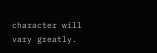character will vary greatly.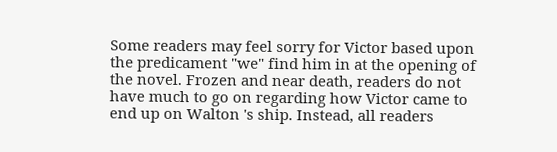Some readers may feel sorry for Victor based upon the predicament "we" find him in at the opening of the novel. Frozen and near death, readers do not have much to go on regarding how Victor came to end up on Walton 's ship. Instead, all readers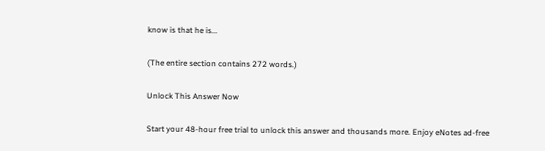know is that he is...

(The entire section contains 272 words.)

Unlock This Answer Now

Start your 48-hour free trial to unlock this answer and thousands more. Enjoy eNotes ad-free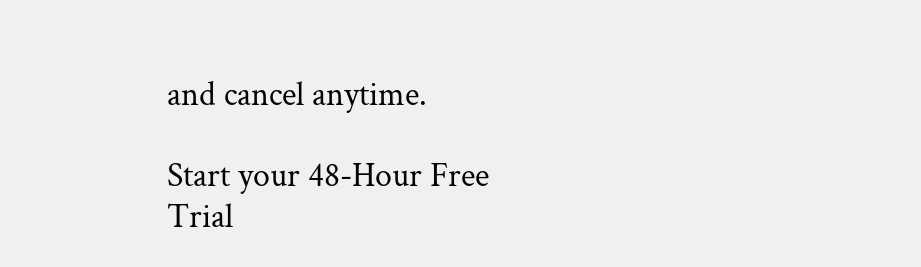and cancel anytime.

Start your 48-Hour Free Trial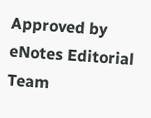Approved by eNotes Editorial Team